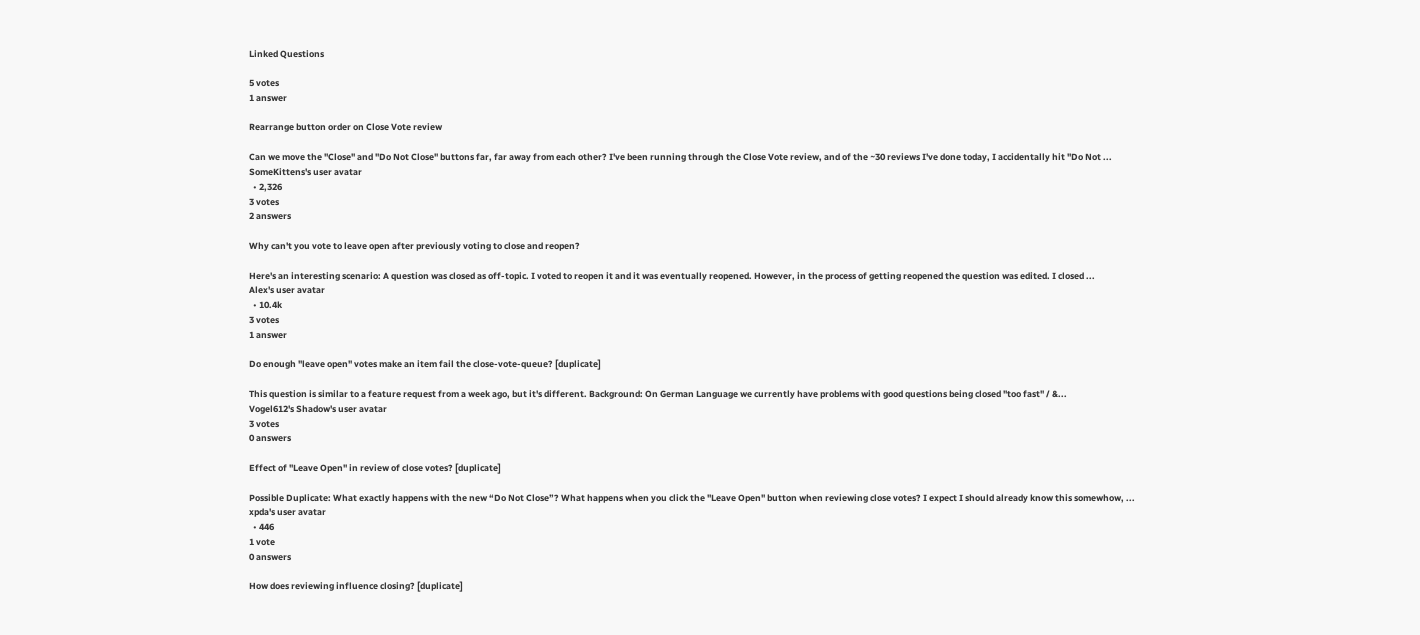Linked Questions

5 votes
1 answer

Rearrange button order on Close Vote review

Can we move the "Close" and "Do Not Close" buttons far, far away from each other? I've been running through the Close Vote review, and of the ~30 reviews I've done today, I accidentally hit "Do Not ...
SomeKittens's user avatar
  • 2,326
3 votes
2 answers

Why can't you vote to leave open after previously voting to close and reopen?

Here's an interesting scenario: A question was closed as off-topic. I voted to reopen it and it was eventually reopened. However, in the process of getting reopened the question was edited. I closed ...
Alex's user avatar
  • 10.4k
3 votes
1 answer

Do enough "leave open" votes make an item fail the close-vote-queue? [duplicate]

This question is similar to a feature request from a week ago, but it's different. Background: On German Language we currently have problems with good questions being closed "too fast" / &...
Vogel612's Shadow's user avatar
3 votes
0 answers

Effect of "Leave Open" in review of close votes? [duplicate]

Possible Duplicate: What exactly happens with the new “Do Not Close”? What happens when you click the "Leave Open" button when reviewing close votes? I expect I should already know this somewhow, ...
xpda's user avatar
  • 446
1 vote
0 answers

How does reviewing influence closing? [duplicate]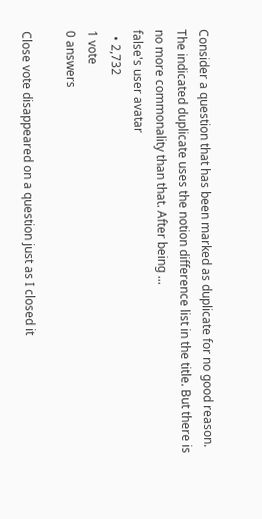Consider a question that has been marked as duplicate for no good reason. The indicated duplicate uses the notion difference list in the title. But there is no more commonality than that. After being ...
false's user avatar
  • 2,732
1 vote
0 answers

Close vote disappeared on a question just as I closed it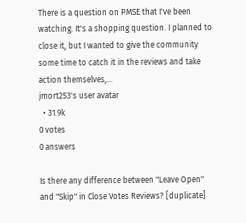There is a question on PMSE that I've been watching. It's a shopping question. I planned to close it, but I wanted to give the community some time to catch it in the reviews and take action themselves,...
jmort253's user avatar
  • 31.9k
0 votes
0 answers

Is there any difference between "Leave Open" and "Skip" in Close Votes Reviews? [duplicate]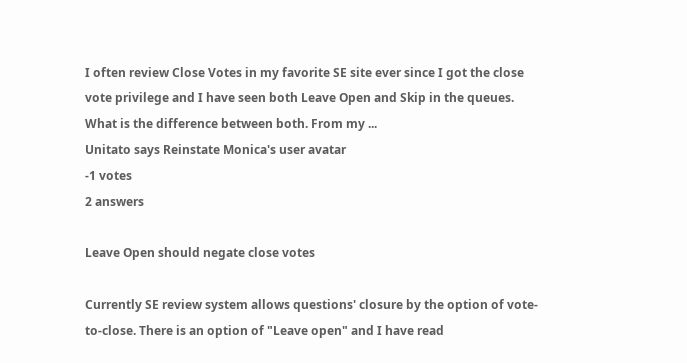I often review Close Votes in my favorite SE site ever since I got the close vote privilege and I have seen both Leave Open and Skip in the queues. What is the difference between both. From my ...
Unitato says Reinstate Monica's user avatar
-1 votes
2 answers

Leave Open should negate close votes

Currently SE review system allows questions' closure by the option of vote-to-close. There is an option of "Leave open" and I have read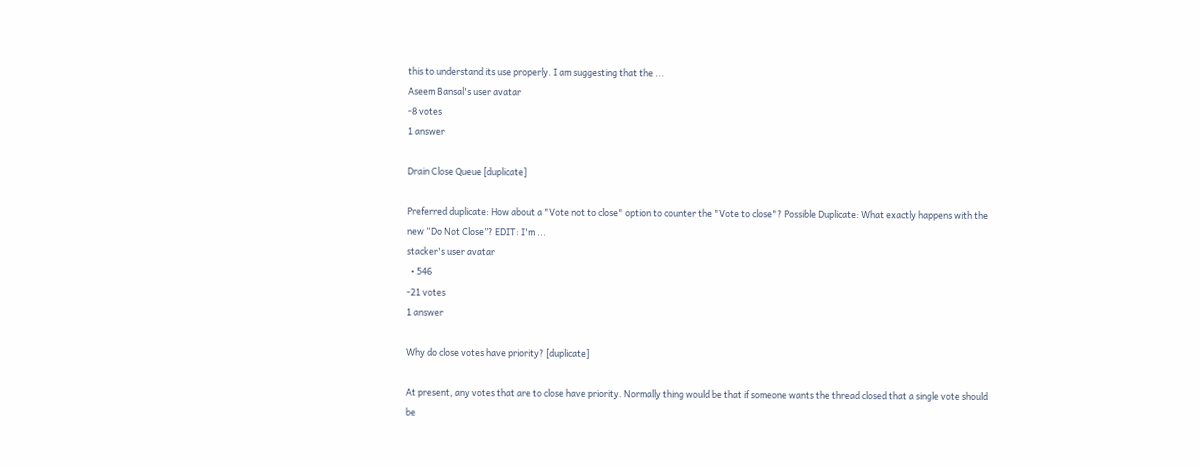this to understand its use properly. I am suggesting that the ...
Aseem Bansal's user avatar
-8 votes
1 answer

Drain Close Queue [duplicate]

Preferred duplicate: How about a "Vote not to close" option to counter the "Vote to close"? Possible Duplicate: What exactly happens with the new “Do Not Close”? EDIT: I'm ...
stacker's user avatar
  • 546
-21 votes
1 answer

Why do close votes have priority? [duplicate]

At present, any votes that are to close have priority. Normally thing would be that if someone wants the thread closed that a single vote should be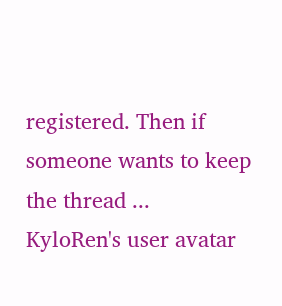registered. Then if someone wants to keep the thread ...
KyloRen's user avatar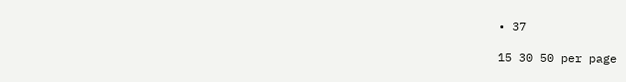• 37

15 30 50 per page